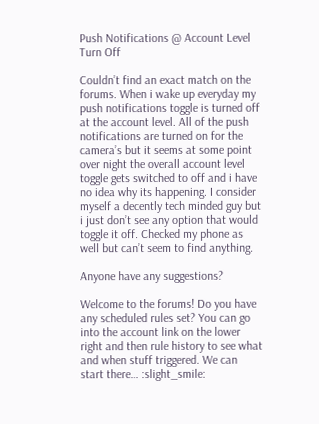Push Notifications @ Account Level Turn Off

Couldn’t find an exact match on the forums. When i wake up everyday my push notifications toggle is turned off at the account level. All of the push notifications are turned on for the camera’s but it seems at some point over night the overall account level toggle gets switched to off and i have no idea why its happening. I consider myself a decently tech minded guy but i just don’t see any option that would toggle it off. Checked my phone as well but can’t seem to find anything.

Anyone have any suggestions?

Welcome to the forums! Do you have any scheduled rules set? You can go into the account link on the lower right and then rule history to see what and when stuff triggered. We can start there… :slight_smile: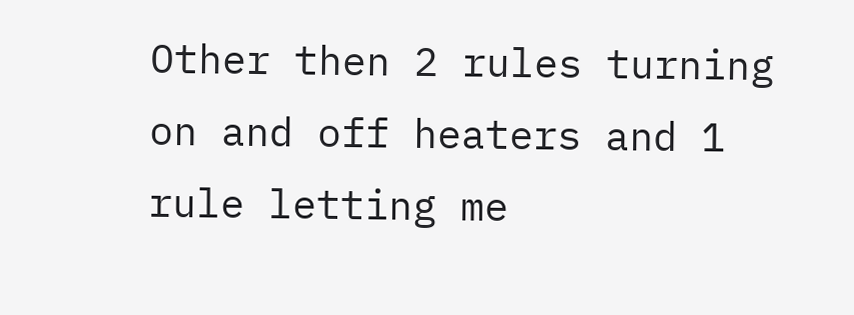Other then 2 rules turning on and off heaters and 1 rule letting me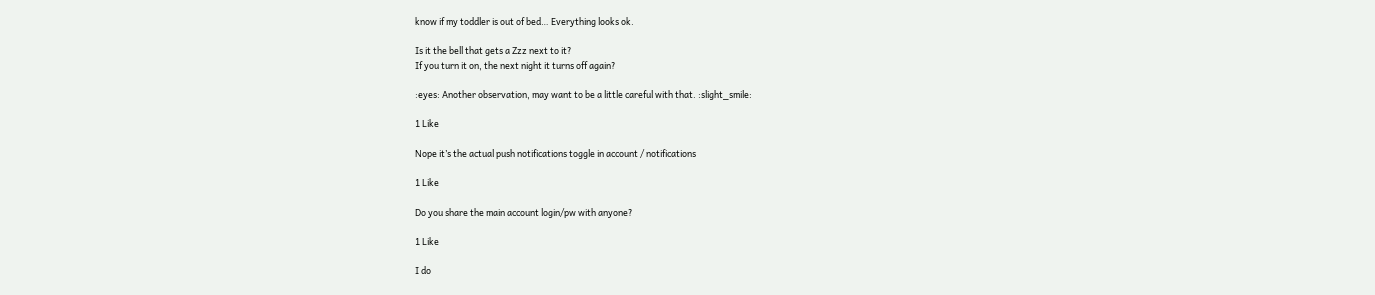know if my toddler is out of bed… Everything looks ok.

Is it the bell that gets a Zzz next to it?
If you turn it on, the next night it turns off again?

:eyes: Another observation, may want to be a little careful with that. :slight_smile:

1 Like

Nope it’s the actual push notifications toggle in account / notifications

1 Like

Do you share the main account login/pw with anyone?

1 Like

I do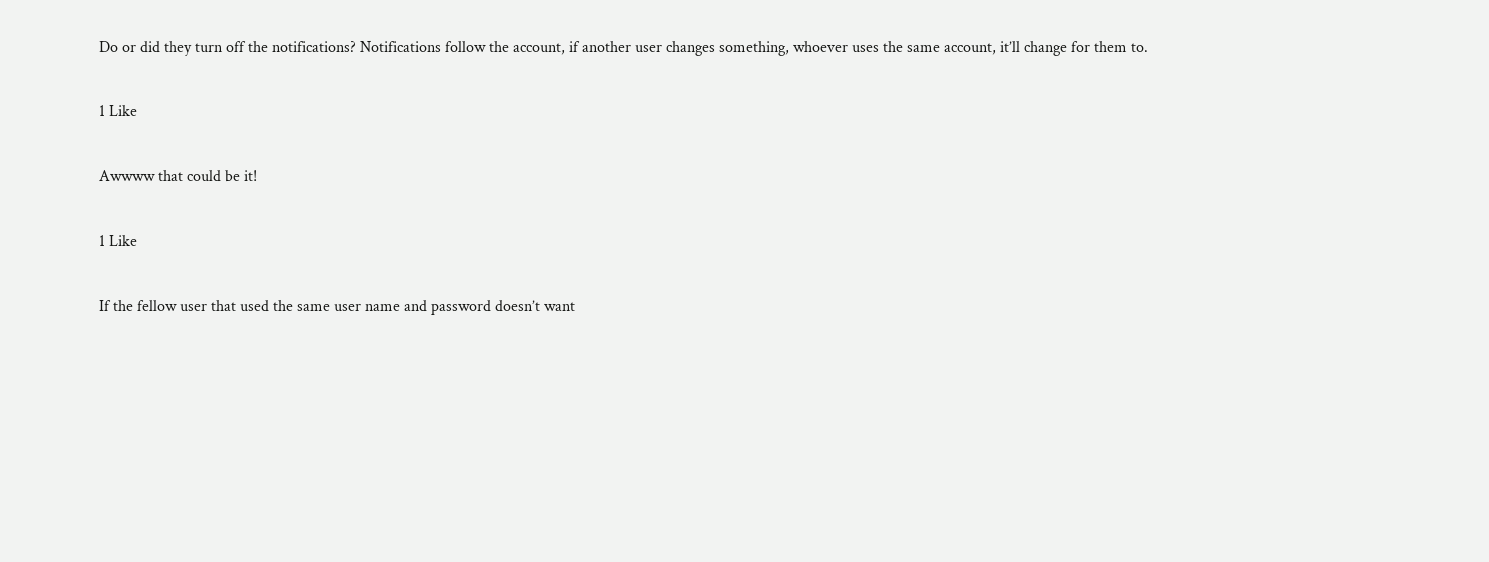Do or did they turn off the notifications? Notifications follow the account, if another user changes something, whoever uses the same account, it’ll change for them to.

1 Like

Awwww that could be it!

1 Like

If the fellow user that used the same user name and password doesn’t want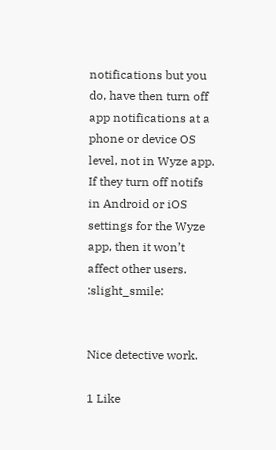notifications but you do, have then turn off app notifications at a phone or device OS level, not in Wyze app. If they turn off notifs in Android or iOS settings for the Wyze app, then it won’t affect other users. :slight_smile:


Nice detective work.

1 Like